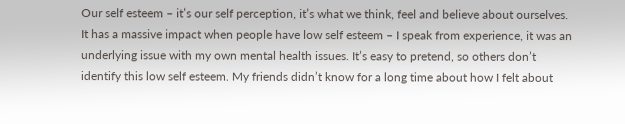Our self esteem – it’s our self perception, it’s what we think, feel and believe about ourselves. It has a massive impact when people have low self esteem – I speak from experience, it was an underlying issue with my own mental health issues. It’s easy to pretend, so others don’t identify this low self esteem. My friends didn’t know for a long time about how I felt about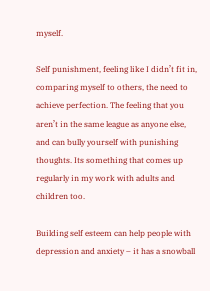myself.

Self punishment, feeling like I didn’t fit in, comparing myself to others, the need to achieve perfection. The feeling that you aren’t in the same league as anyone else, and can bully yourself with punishing thoughts. Its something that comes up regularly in my work with adults and children too.

Building self esteem can help people with depression and anxiety – it has a snowball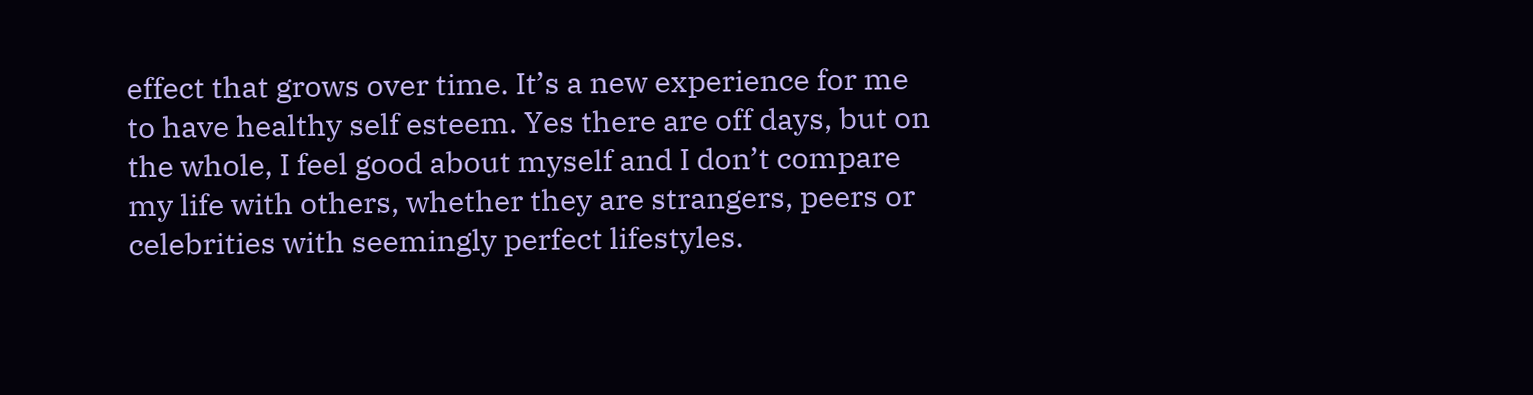effect that grows over time. It’s a new experience for me to have healthy self esteem. Yes there are off days, but on the whole, I feel good about myself and I don’t compare my life with others, whether they are strangers, peers or celebrities with seemingly perfect lifestyles.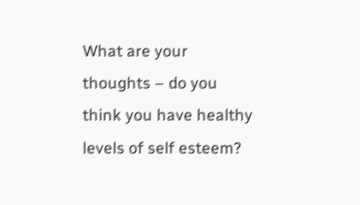What are your thoughts – do you think you have healthy levels of self esteem?